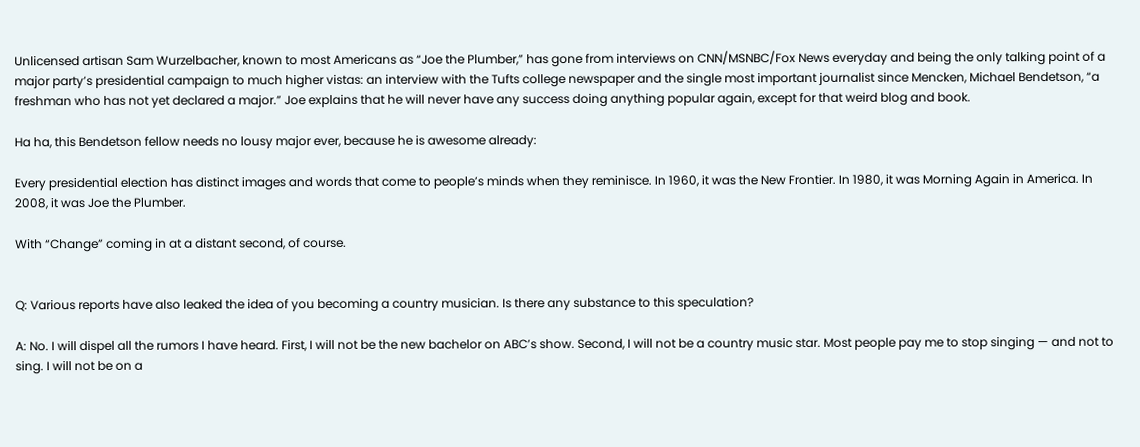Unlicensed artisan Sam Wurzelbacher, known to most Americans as “Joe the Plumber,” has gone from interviews on CNN/MSNBC/Fox News everyday and being the only talking point of a major party’s presidential campaign to much higher vistas: an interview with the Tufts college newspaper and the single most important journalist since Mencken, Michael Bendetson, “a freshman who has not yet declared a major.” Joe explains that he will never have any success doing anything popular again, except for that weird blog and book.

Ha ha, this Bendetson fellow needs no lousy major ever, because he is awesome already:

Every presidential election has distinct images and words that come to people’s minds when they reminisce. In 1960, it was the New Frontier. In 1980, it was Morning Again in America. In 2008, it was Joe the Plumber.

With “Change” coming in at a distant second, of course.


Q: Various reports have also leaked the idea of you becoming a country musician. Is there any substance to this speculation?

A: No. I will dispel all the rumors I have heard. First, I will not be the new bachelor on ABC’s show. Second, I will not be a country music star. Most people pay me to stop singing — and not to sing. I will not be on a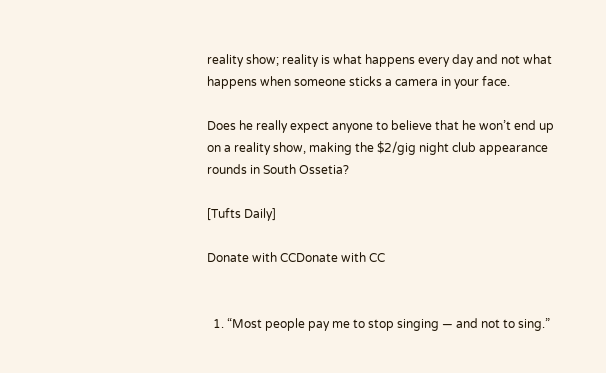reality show; reality is what happens every day and not what happens when someone sticks a camera in your face.

Does he really expect anyone to believe that he won’t end up on a reality show, making the $2/gig night club appearance rounds in South Ossetia?

[Tufts Daily]

Donate with CCDonate with CC


  1. “Most people pay me to stop singing — and not to sing.”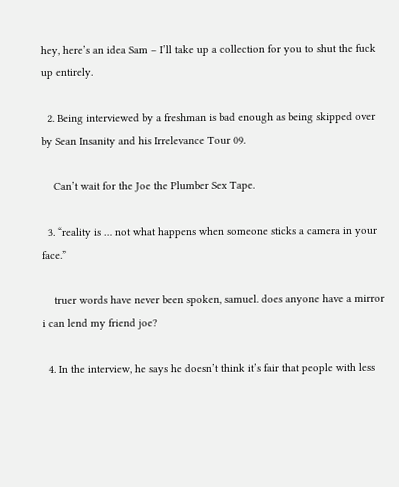hey, here’s an idea Sam – I’ll take up a collection for you to shut the fuck up entirely.

  2. Being interviewed by a freshman is bad enough as being skipped over by Sean Insanity and his Irrelevance Tour 09.

    Can’t wait for the Joe the Plumber Sex Tape.

  3. “reality is … not what happens when someone sticks a camera in your face.”

    truer words have never been spoken, samuel. does anyone have a mirror i can lend my friend joe?

  4. In the interview, he says he doesn’t think it’s fair that people with less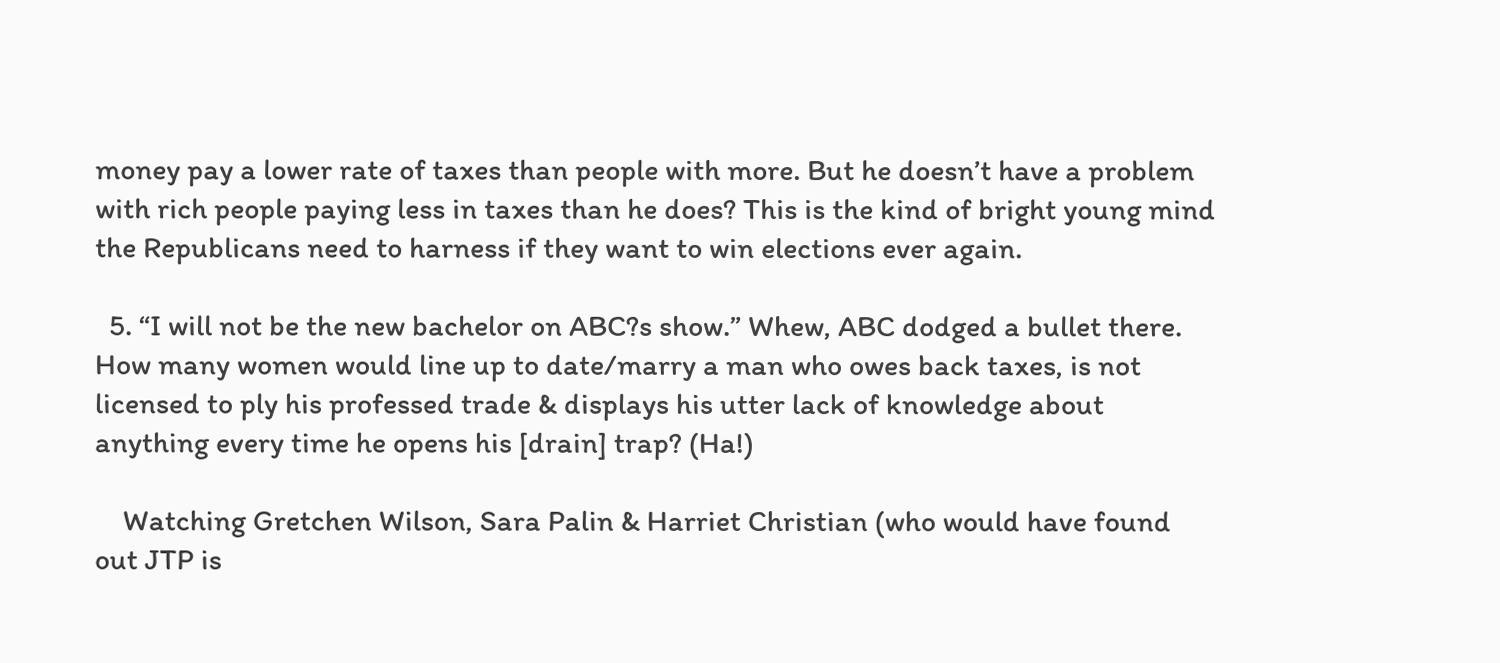money pay a lower rate of taxes than people with more. But he doesn’t have a problem with rich people paying less in taxes than he does? This is the kind of bright young mind the Republicans need to harness if they want to win elections ever again.

  5. “I will not be the new bachelor on ABC?s show.” Whew, ABC dodged a bullet there. How many women would line up to date/marry a man who owes back taxes, is not licensed to ply his professed trade & displays his utter lack of knowledge about anything every time he opens his [drain] trap? (Ha!)

    Watching Gretchen Wilson, Sara Palin & Harriet Christian (who would have found out JTP is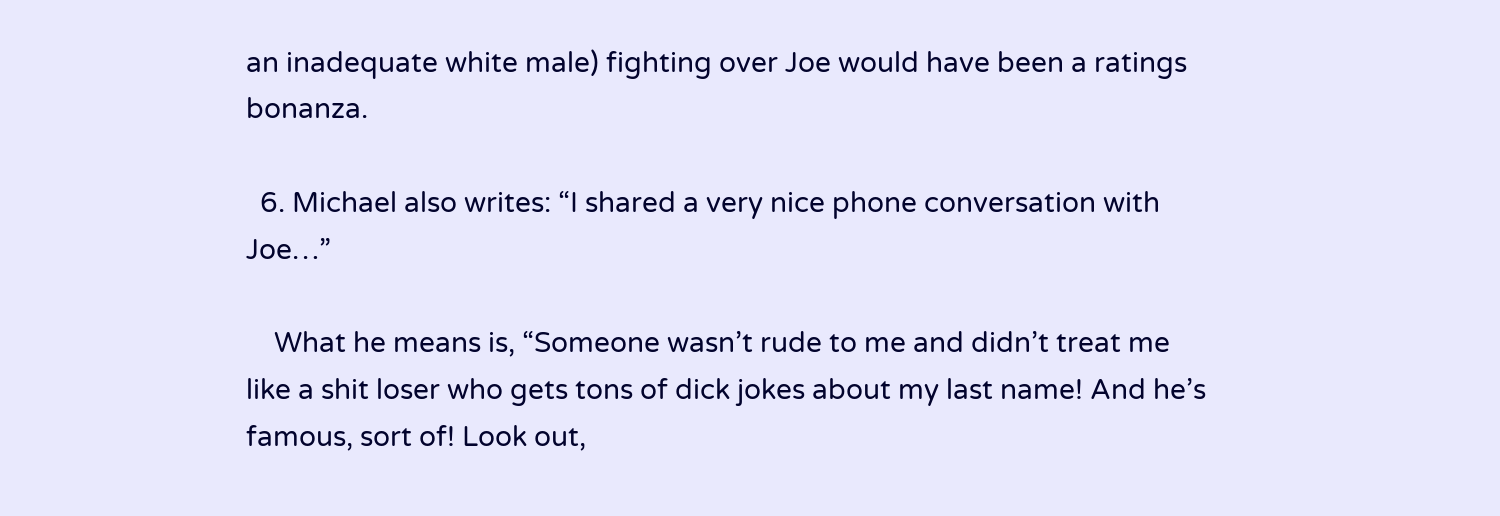an inadequate white male) fighting over Joe would have been a ratings bonanza.

  6. Michael also writes: “I shared a very nice phone conversation with Joe…”

    What he means is, “Someone wasn’t rude to me and didn’t treat me like a shit loser who gets tons of dick jokes about my last name! And he’s famous, sort of! Look out,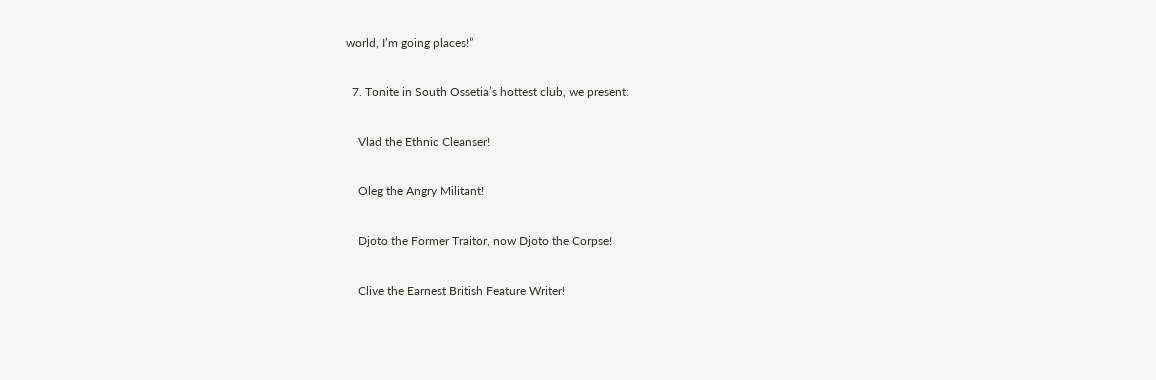world, I’m going places!”

  7. Tonite in South Ossetia’s hottest club, we present:

    Vlad the Ethnic Cleanser!

    Oleg the Angry Militant!

    Djoto the Former Traitor, now Djoto the Corpse!

    Clive the Earnest British Feature Writer!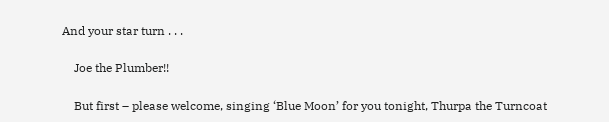And your star turn . . .

    Joe the Plumber!!

    But first – please welcome, singing ‘Blue Moon’ for you tonight, Thurpa the Turncoat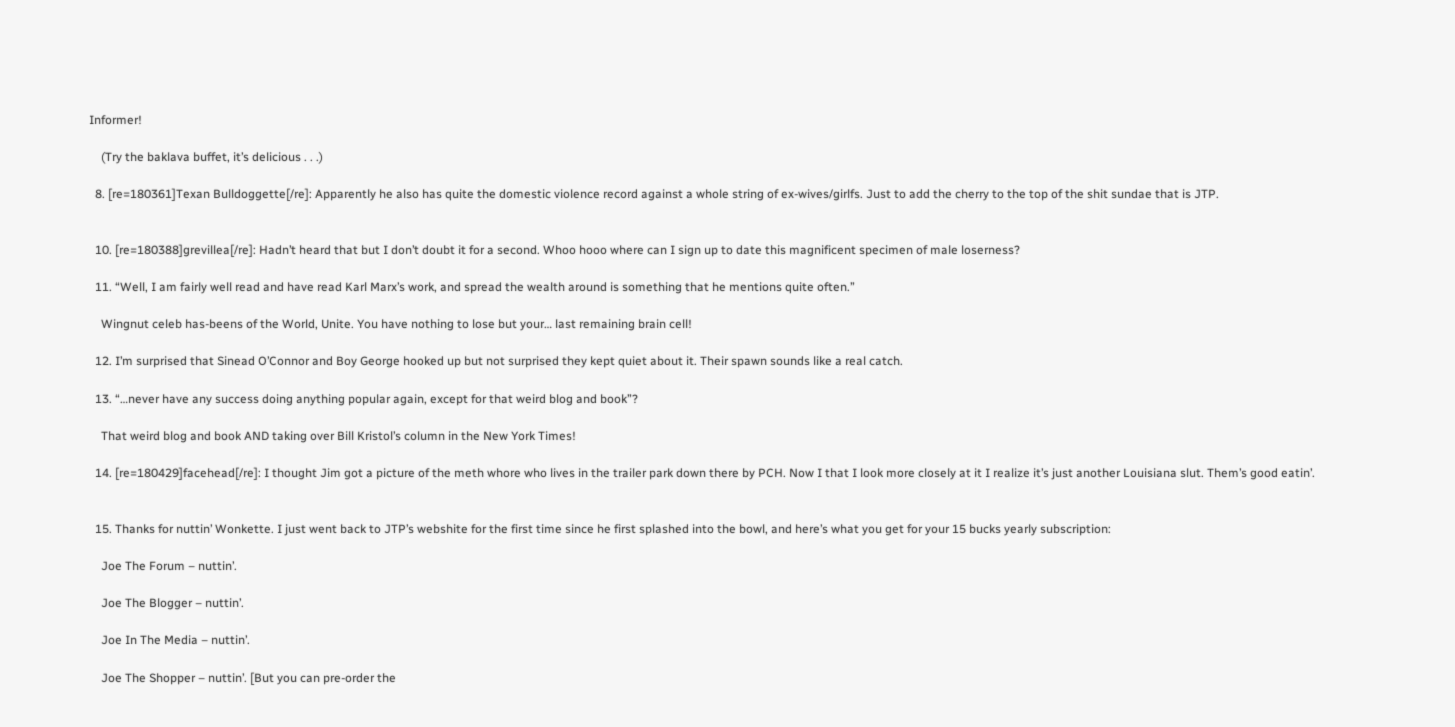Informer!

    (Try the baklava buffet, it’s delicious . . .)

  8. [re=180361]Texan Bulldoggette[/re]: Apparently he also has quite the domestic violence record against a whole string of ex-wives/girlfs. Just to add the cherry to the top of the shit sundae that is JTP.


  10. [re=180388]grevillea[/re]: Hadn’t heard that but I don’t doubt it for a second. Whoo hooo where can I sign up to date this magnificent specimen of male loserness?

  11. “Well, I am fairly well read and have read Karl Marx’s work, and spread the wealth around is something that he mentions quite often.”

    Wingnut celeb has-beens of the World, Unite. You have nothing to lose but your… last remaining brain cell!

  12. I’m surprised that Sinead O’Connor and Boy George hooked up but not surprised they kept quiet about it. Their spawn sounds like a real catch.

  13. “…never have any success doing anything popular again, except for that weird blog and book”?

    That weird blog and book AND taking over Bill Kristol’s column in the New York Times!

  14. [re=180429]facehead[/re]: I thought Jim got a picture of the meth whore who lives in the trailer park down there by PCH. Now I that I look more closely at it I realize it’s just another Louisiana slut. Them’s good eatin’.


  15. Thanks for nuttin’ Wonkette. I just went back to JTP’s webshite for the first time since he first splashed into the bowl, and here’s what you get for your 15 bucks yearly subscription:

    Joe The Forum – nuttin’.

    Joe The Blogger – nuttin’.

    Joe In The Media – nuttin’.

    Joe The Shopper – nuttin’. [But you can pre-order the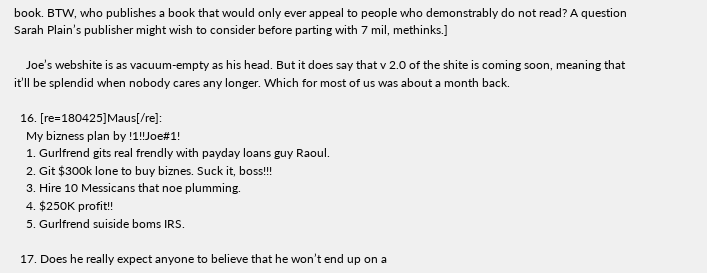book. BTW, who publishes a book that would only ever appeal to people who demonstrably do not read? A question Sarah Plain’s publisher might wish to consider before parting with 7 mil, methinks.]

    Joe’s webshite is as vacuum-empty as his head. But it does say that v 2.0 of the shite is coming soon, meaning that it’ll be splendid when nobody cares any longer. Which for most of us was about a month back.

  16. [re=180425]Maus[/re]:
    My bizness plan by !1!!Joe#1!
    1. Gurlfrend gits real frendly with payday loans guy Raoul.
    2. Git $300k lone to buy biznes. Suck it, boss!!!
    3. Hire 10 Messicans that noe plumming.
    4. $250K profit!!
    5. Gurlfrend suiside boms IRS.

  17. Does he really expect anyone to believe that he won’t end up on a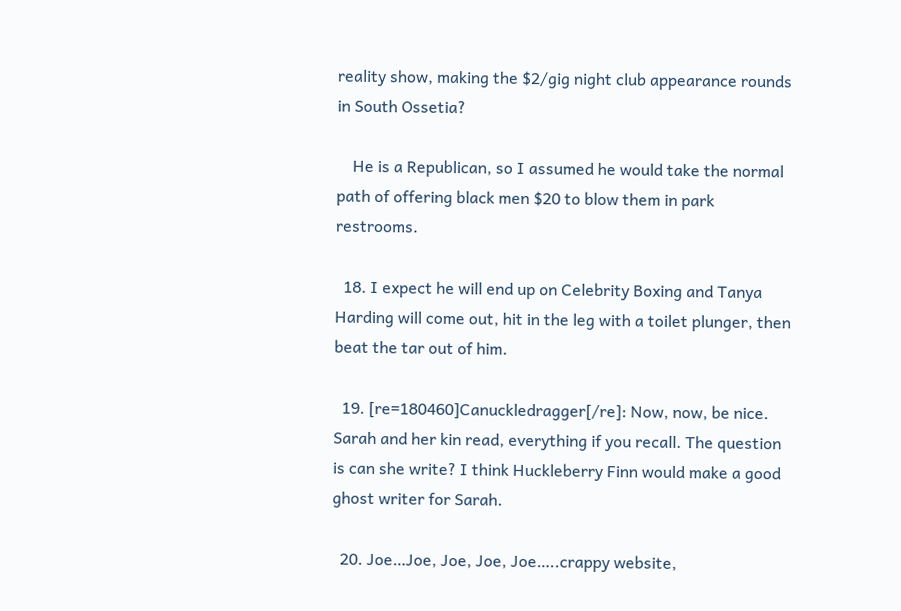reality show, making the $2/gig night club appearance rounds in South Ossetia?

    He is a Republican, so I assumed he would take the normal path of offering black men $20 to blow them in park restrooms.

  18. I expect he will end up on Celebrity Boxing and Tanya Harding will come out, hit in the leg with a toilet plunger, then beat the tar out of him.

  19. [re=180460]Canuckledragger[/re]: Now, now, be nice. Sarah and her kin read, everything if you recall. The question is can she write? I think Huckleberry Finn would make a good ghost writer for Sarah.

  20. Joe…Joe, Joe, Joe, Joe…..crappy website,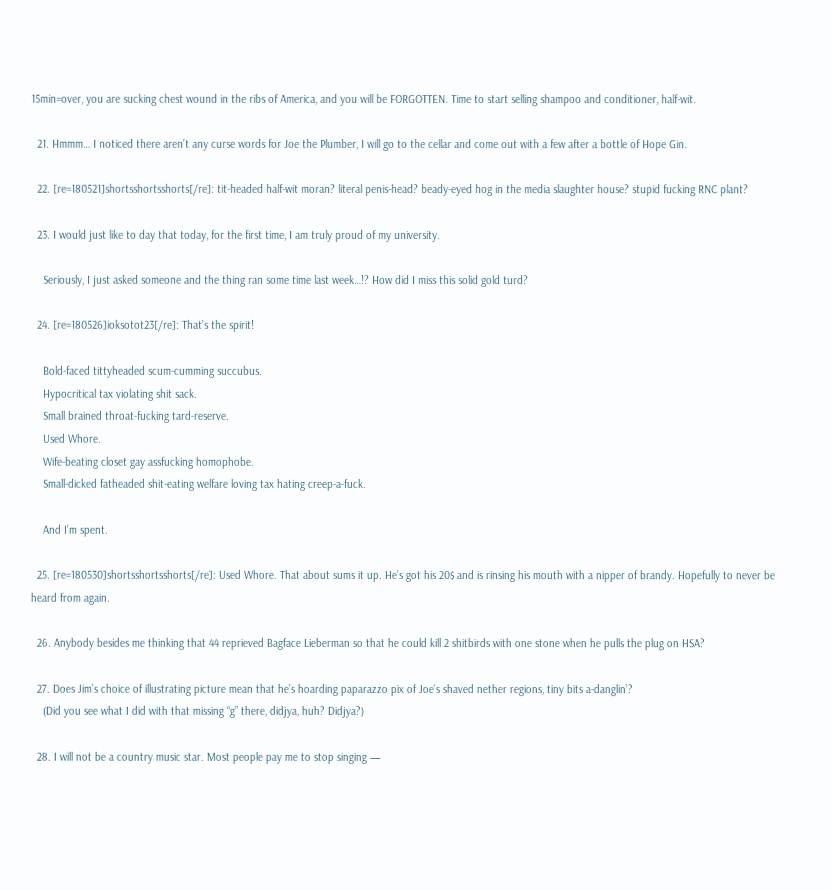15min=over, you are sucking chest wound in the ribs of America, and you will be FORGOTTEN. Time to start selling shampoo and conditioner, half-wit.

  21. Hmmm… I noticed there aren’t any curse words for Joe the Plumber, I will go to the cellar and come out with a few after a bottle of Hope Gin.

  22. [re=180521]shortsshortsshorts[/re]: tit-headed half-wit moran? literal penis-head? beady-eyed hog in the media slaughter house? stupid fucking RNC plant?

  23. I would just like to day that today, for the first time, I am truly proud of my university.

    Seriously, I just asked someone and the thing ran some time last week…!? How did I miss this solid gold turd?

  24. [re=180526]ioksotot23[/re]: That’s the spirit!

    Bold-faced tittyheaded scum-cumming succubus.
    Hypocritical tax violating shit sack.
    Small brained throat-fucking tard-reserve.
    Used Whore.
    Wife-beating closet gay assfucking homophobe.
    Small-dicked fatheaded shit-eating welfare loving tax hating creep-a-fuck.

    And I’m spent.

  25. [re=180530]shortsshortsshorts[/re]: Used Whore. That about sums it up. He’s got his 20$ and is rinsing his mouth with a nipper of brandy. Hopefully to never be heard from again.

  26. Anybody besides me thinking that 44 reprieved Bagface Lieberman so that he could kill 2 shitbirds with one stone when he pulls the plug on HSA?

  27. Does Jim’s choice of illustrating picture mean that he’s hoarding paparazzo pix of Joe’s shaved nether regions, tiny bits a-danglin’?
    (Did you see what I did with that missing “g” there, didjya, huh? Didjya?)

  28. I will not be a country music star. Most people pay me to stop singing —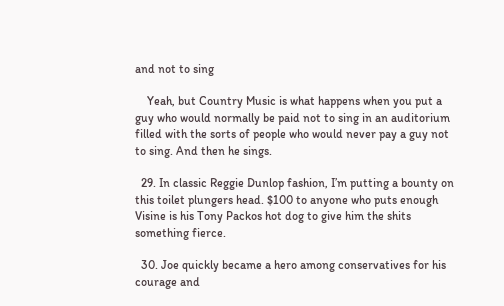and not to sing

    Yeah, but Country Music is what happens when you put a guy who would normally be paid not to sing in an auditorium filled with the sorts of people who would never pay a guy not to sing. And then he sings.

  29. In classic Reggie Dunlop fashion, I’m putting a bounty on this toilet plungers head. $100 to anyone who puts enough Visine is his Tony Packos hot dog to give him the shits something fierce.

  30. Joe quickly became a hero among conservatives for his courage and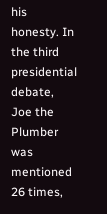his honesty. In the third presidential debate, Joe the Plumber was mentioned 26 times,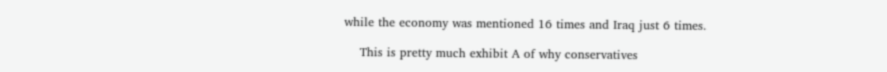while the economy was mentioned 16 times and Iraq just 6 times.

    This is pretty much exhibit A of why conservatives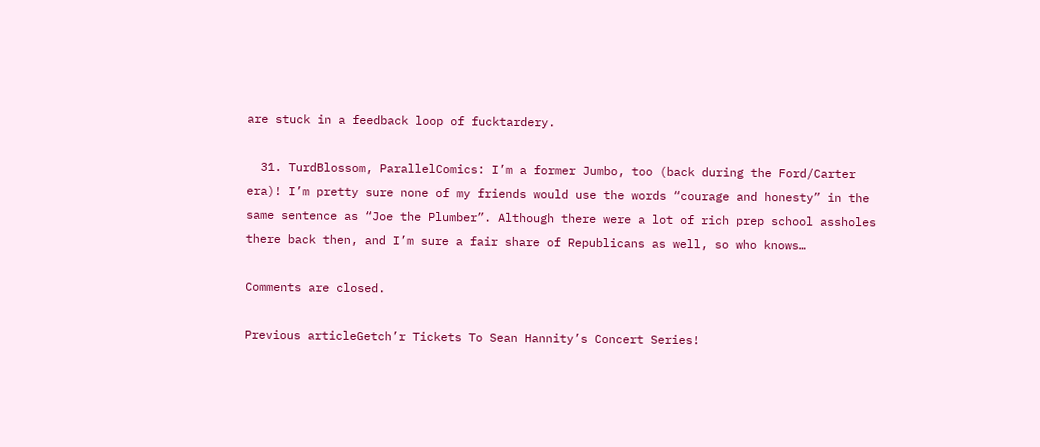are stuck in a feedback loop of fucktardery.

  31. TurdBlossom, ParallelComics: I’m a former Jumbo, too (back during the Ford/Carter era)! I’m pretty sure none of my friends would use the words “courage and honesty” in the same sentence as “Joe the Plumber”. Although there were a lot of rich prep school assholes there back then, and I’m sure a fair share of Republicans as well, so who knows…

Comments are closed.

Previous articleGetch’r Tickets To Sean Hannity’s Concert Series!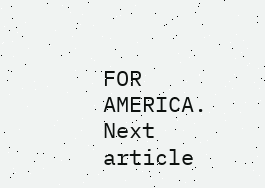FOR AMERICA.
Next article